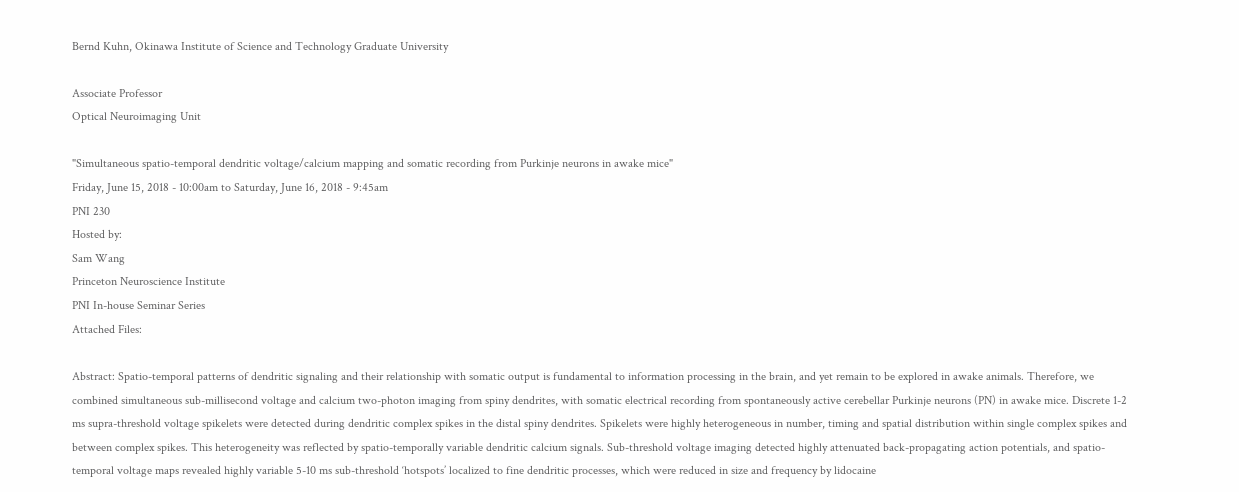Bernd Kuhn, Okinawa Institute of Science and Technology Graduate University

Associate Professor
Optical Neuroimaging Unit

"Simultaneous spatio-temporal dendritic voltage/calcium mapping and somatic recording from Purkinje neurons in awake mice"
Friday, June 15, 2018 - 10:00am to Saturday, June 16, 2018 - 9:45am
PNI 230
Hosted by:
Sam Wang
Princeton Neuroscience Institute
PNI In-house Seminar Series
Attached Files:

Abstract: Spatio-temporal patterns of dendritic signaling and their relationship with somatic output is fundamental to information processing in the brain, and yet remain to be explored in awake animals. Therefore, we combined simultaneous sub-millisecond voltage and calcium two-photon imaging from spiny dendrites, with somatic electrical recording from spontaneously active cerebellar Purkinje neurons (PN) in awake mice. Discrete 1-2 ms supra-threshold voltage spikelets were detected during dendritic complex spikes in the distal spiny dendrites. Spikelets were highly heterogeneous in number, timing and spatial distribution within single complex spikes and between complex spikes. This heterogeneity was reflected by spatio-temporally variable dendritic calcium signals. Sub-threshold voltage imaging detected highly attenuated back-propagating action potentials, and spatio-temporal voltage maps revealed highly variable 5-10 ms sub-threshold ‘hotspots’ localized to fine dendritic processes, which were reduced in size and frequency by lidocaine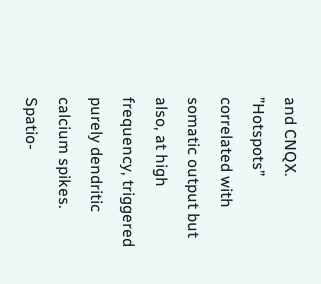and CNQX. ”Hotspots” correlated with somatic output but also, at high frequency, triggered purely dendritic calcium spikes. Spatio-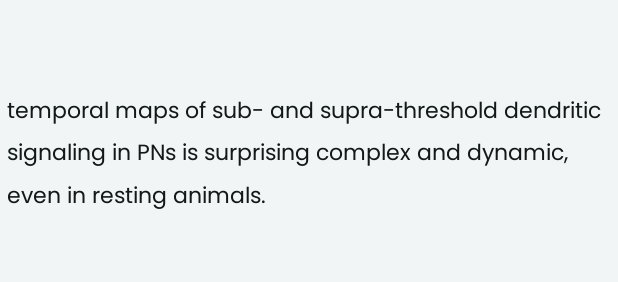temporal maps of sub- and supra-threshold dendritic signaling in PNs is surprising complex and dynamic, even in resting animals.